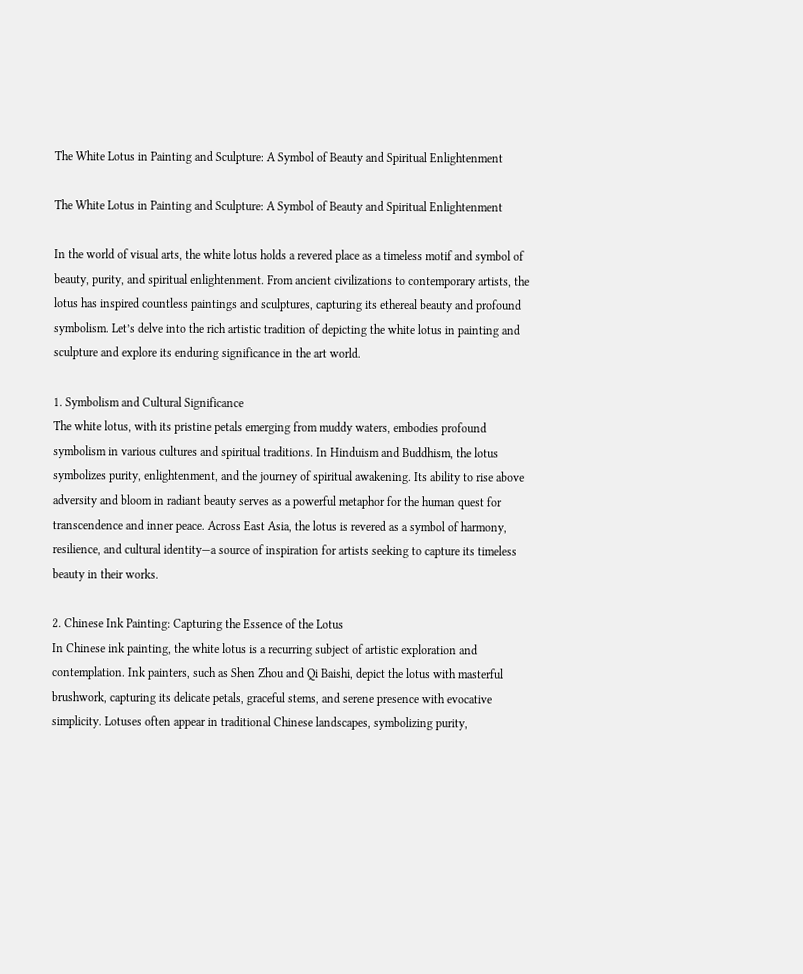The White Lotus in Painting and Sculpture: A Symbol of Beauty and Spiritual Enlightenment

The White Lotus in Painting and Sculpture: A Symbol of Beauty and Spiritual Enlightenment

In the world of visual arts, the white lotus holds a revered place as a timeless motif and symbol of beauty, purity, and spiritual enlightenment. From ancient civilizations to contemporary artists, the lotus has inspired countless paintings and sculptures, capturing its ethereal beauty and profound symbolism. Let’s delve into the rich artistic tradition of depicting the white lotus in painting and sculpture and explore its enduring significance in the art world.

1. Symbolism and Cultural Significance
The white lotus, with its pristine petals emerging from muddy waters, embodies profound symbolism in various cultures and spiritual traditions. In Hinduism and Buddhism, the lotus symbolizes purity, enlightenment, and the journey of spiritual awakening. Its ability to rise above adversity and bloom in radiant beauty serves as a powerful metaphor for the human quest for transcendence and inner peace. Across East Asia, the lotus is revered as a symbol of harmony, resilience, and cultural identity—a source of inspiration for artists seeking to capture its timeless beauty in their works.

2. Chinese Ink Painting: Capturing the Essence of the Lotus
In Chinese ink painting, the white lotus is a recurring subject of artistic exploration and contemplation. Ink painters, such as Shen Zhou and Qi Baishi, depict the lotus with masterful brushwork, capturing its delicate petals, graceful stems, and serene presence with evocative simplicity. Lotuses often appear in traditional Chinese landscapes, symbolizing purity,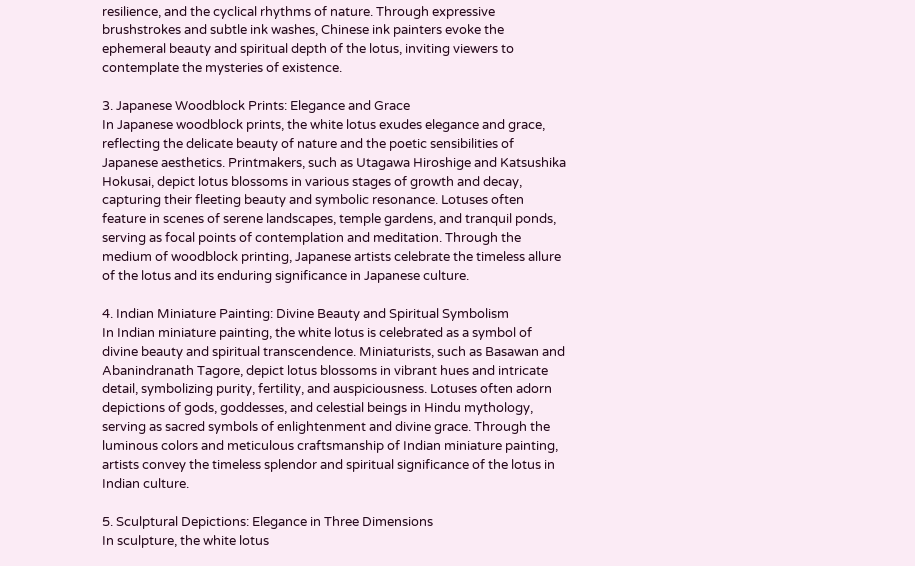resilience, and the cyclical rhythms of nature. Through expressive brushstrokes and subtle ink washes, Chinese ink painters evoke the ephemeral beauty and spiritual depth of the lotus, inviting viewers to contemplate the mysteries of existence.

3. Japanese Woodblock Prints: Elegance and Grace
In Japanese woodblock prints, the white lotus exudes elegance and grace, reflecting the delicate beauty of nature and the poetic sensibilities of Japanese aesthetics. Printmakers, such as Utagawa Hiroshige and Katsushika Hokusai, depict lotus blossoms in various stages of growth and decay, capturing their fleeting beauty and symbolic resonance. Lotuses often feature in scenes of serene landscapes, temple gardens, and tranquil ponds, serving as focal points of contemplation and meditation. Through the medium of woodblock printing, Japanese artists celebrate the timeless allure of the lotus and its enduring significance in Japanese culture.

4. Indian Miniature Painting: Divine Beauty and Spiritual Symbolism
In Indian miniature painting, the white lotus is celebrated as a symbol of divine beauty and spiritual transcendence. Miniaturists, such as Basawan and Abanindranath Tagore, depict lotus blossoms in vibrant hues and intricate detail, symbolizing purity, fertility, and auspiciousness. Lotuses often adorn depictions of gods, goddesses, and celestial beings in Hindu mythology, serving as sacred symbols of enlightenment and divine grace. Through the luminous colors and meticulous craftsmanship of Indian miniature painting, artists convey the timeless splendor and spiritual significance of the lotus in Indian culture.

5. Sculptural Depictions: Elegance in Three Dimensions
In sculpture, the white lotus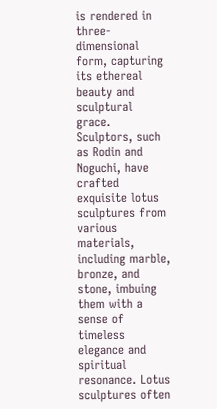is rendered in three-dimensional form, capturing its ethereal beauty and sculptural grace. Sculptors, such as Rodin and Noguchi, have crafted exquisite lotus sculptures from various materials, including marble, bronze, and stone, imbuing them with a sense of timeless elegance and spiritual resonance. Lotus sculptures often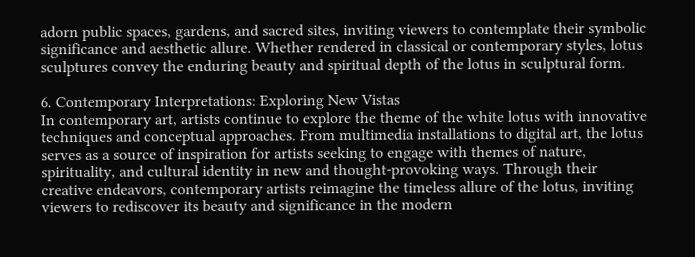adorn public spaces, gardens, and sacred sites, inviting viewers to contemplate their symbolic significance and aesthetic allure. Whether rendered in classical or contemporary styles, lotus sculptures convey the enduring beauty and spiritual depth of the lotus in sculptural form.

6. Contemporary Interpretations: Exploring New Vistas
In contemporary art, artists continue to explore the theme of the white lotus with innovative techniques and conceptual approaches. From multimedia installations to digital art, the lotus serves as a source of inspiration for artists seeking to engage with themes of nature, spirituality, and cultural identity in new and thought-provoking ways. Through their creative endeavors, contemporary artists reimagine the timeless allure of the lotus, inviting viewers to rediscover its beauty and significance in the modern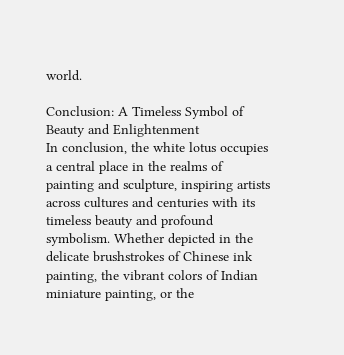world.

Conclusion: A Timeless Symbol of Beauty and Enlightenment
In conclusion, the white lotus occupies a central place in the realms of painting and sculpture, inspiring artists across cultures and centuries with its timeless beauty and profound symbolism. Whether depicted in the delicate brushstrokes of Chinese ink painting, the vibrant colors of Indian miniature painting, or the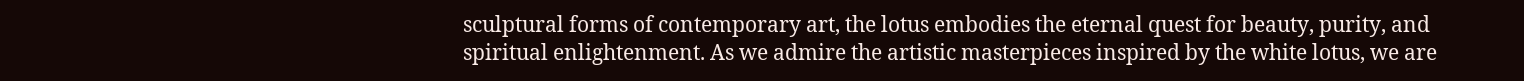sculptural forms of contemporary art, the lotus embodies the eternal quest for beauty, purity, and spiritual enlightenment. As we admire the artistic masterpieces inspired by the white lotus, we are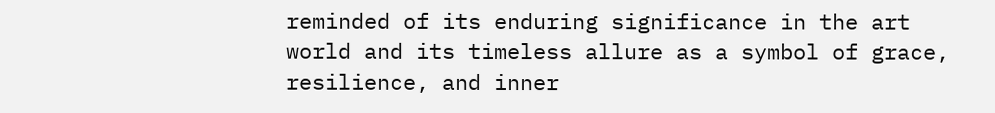reminded of its enduring significance in the art world and its timeless allure as a symbol of grace, resilience, and inner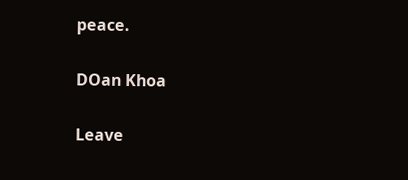peace.

DOan Khoa

Leave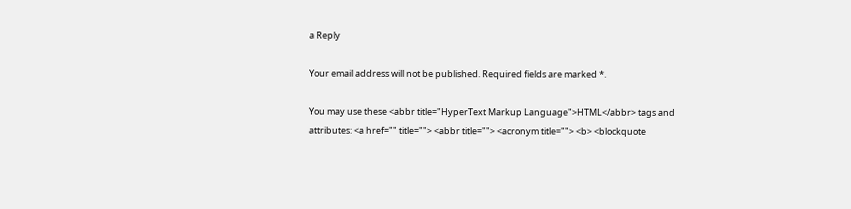a Reply

Your email address will not be published. Required fields are marked *.

You may use these <abbr title="HyperText Markup Language">HTML</abbr> tags and attributes: <a href="" title=""> <abbr title=""> <acronym title=""> <b> <blockquote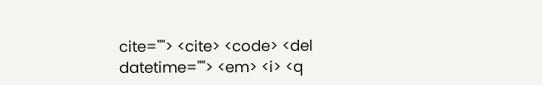cite=""> <cite> <code> <del datetime=""> <em> <i> <q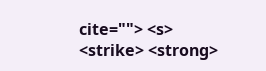cite=""> <s> <strike> <strong>